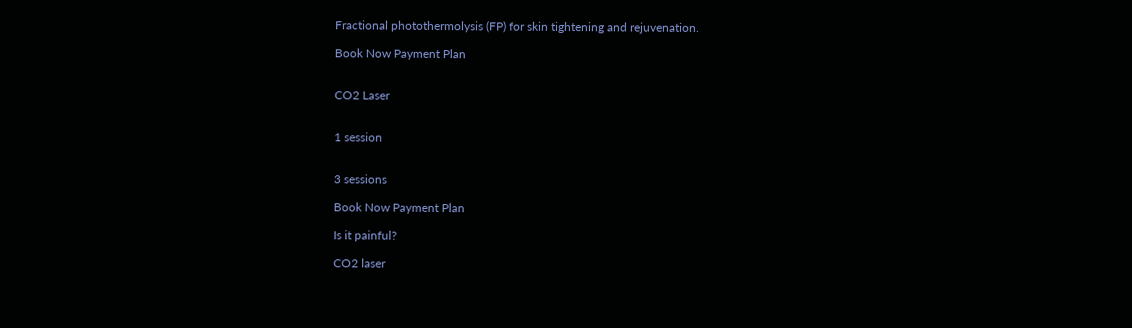Fractional photothermolysis (FP) for skin tightening and rejuvenation.

Book Now Payment Plan


CO2 Laser


1 session


3 sessions

Book Now Payment Plan

Is it painful?

CO2 laser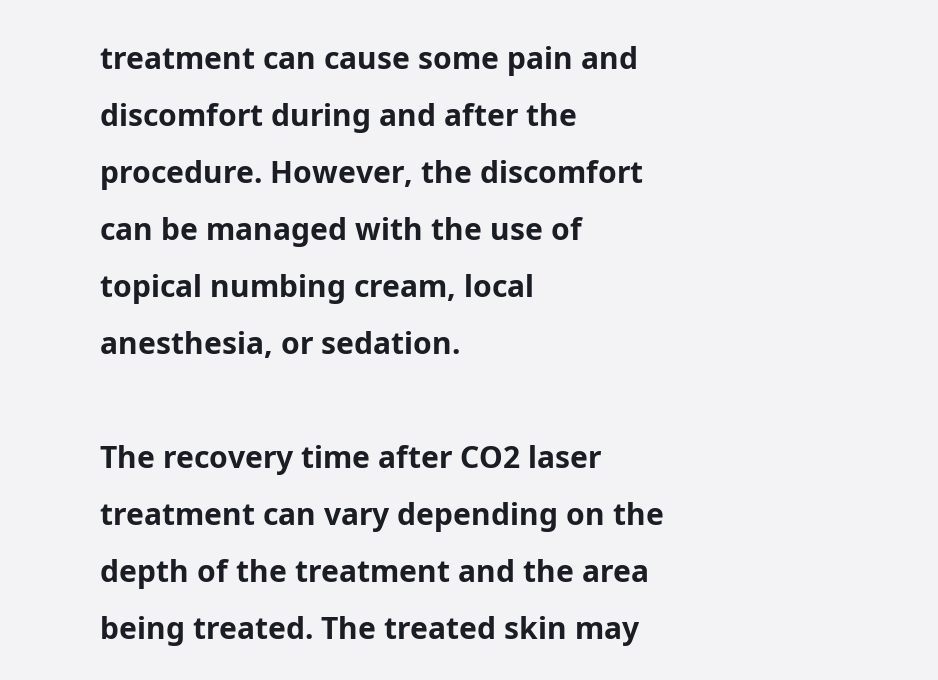treatment can cause some pain and discomfort during and after the procedure. However, the discomfort can be managed with the use of topical numbing cream, local anesthesia, or sedation.

The recovery time after CO2 laser treatment can vary depending on the depth of the treatment and the area being treated. The treated skin may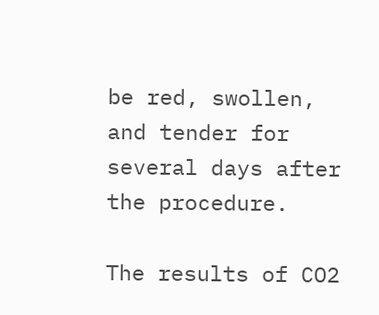be red, swollen, and tender for several days after the procedure.

The results of CO2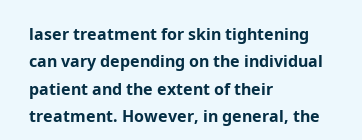laser treatment for skin tightening can vary depending on the individual patient and the extent of their treatment. However, in general, the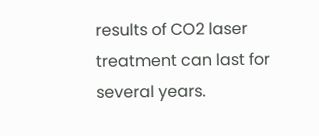results of CO2 laser treatment can last for several years.